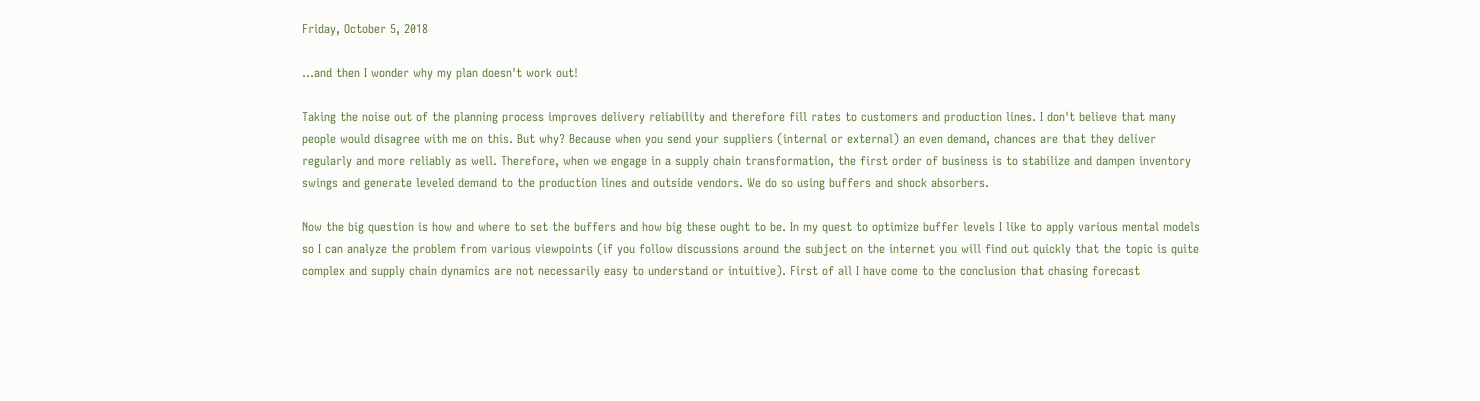Friday, October 5, 2018

...and then I wonder why my plan doesn't work out!

Taking the noise out of the planning process improves delivery reliability and therefore fill rates to customers and production lines. I don't believe that many people would disagree with me on this. But why? Because when you send your suppliers (internal or external) an even demand, chances are that they deliver regularly and more reliably as well. Therefore, when we engage in a supply chain transformation, the first order of business is to stabilize and dampen inventory swings and generate leveled demand to the production lines and outside vendors. We do so using buffers and shock absorbers.

Now the big question is how and where to set the buffers and how big these ought to be. In my quest to optimize buffer levels I like to apply various mental models so I can analyze the problem from various viewpoints (if you follow discussions around the subject on the internet you will find out quickly that the topic is quite complex and supply chain dynamics are not necessarily easy to understand or intuitive). First of all I have come to the conclusion that chasing forecast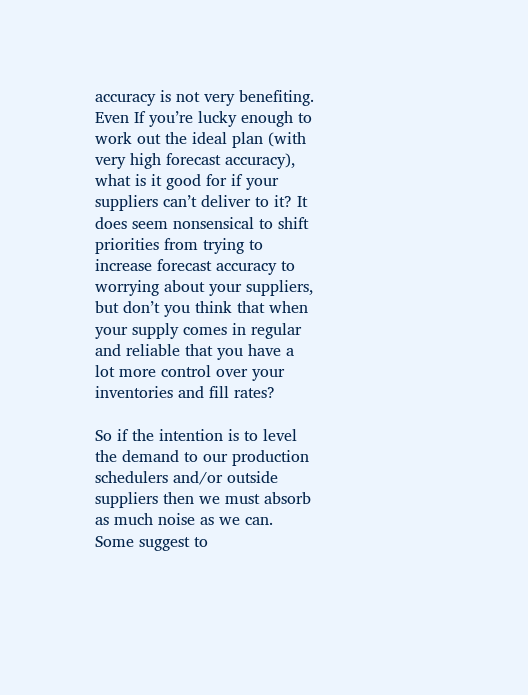accuracy is not very benefiting. Even If you’re lucky enough to work out the ideal plan (with very high forecast accuracy), what is it good for if your suppliers can’t deliver to it? It does seem nonsensical to shift priorities from trying to increase forecast accuracy to worrying about your suppliers, but don’t you think that when your supply comes in regular and reliable that you have a lot more control over your inventories and fill rates?

So if the intention is to level the demand to our production schedulers and/or outside suppliers then we must absorb as much noise as we can. Some suggest to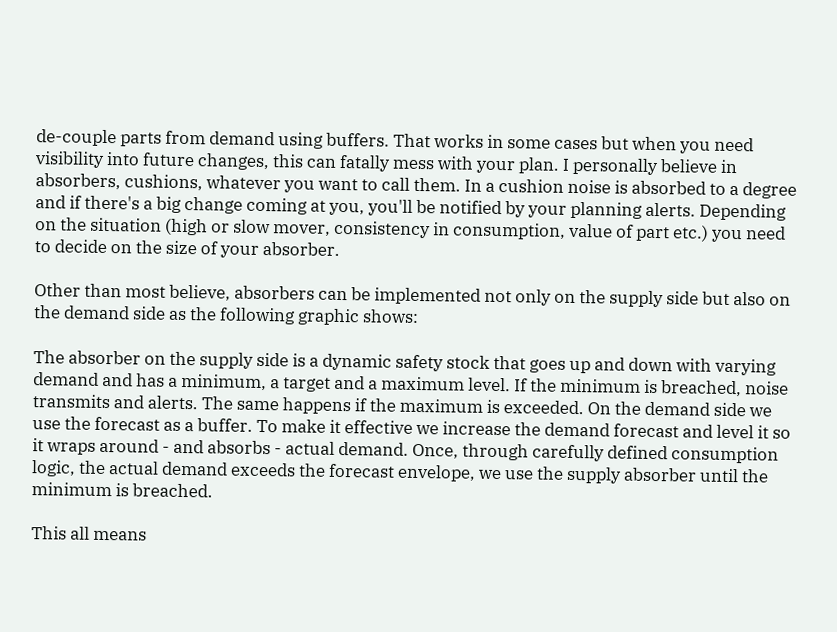de-couple parts from demand using buffers. That works in some cases but when you need visibility into future changes, this can fatally mess with your plan. I personally believe in absorbers, cushions, whatever you want to call them. In a cushion noise is absorbed to a degree and if there's a big change coming at you, you'll be notified by your planning alerts. Depending on the situation (high or slow mover, consistency in consumption, value of part etc.) you need to decide on the size of your absorber.

Other than most believe, absorbers can be implemented not only on the supply side but also on the demand side as the following graphic shows:

The absorber on the supply side is a dynamic safety stock that goes up and down with varying demand and has a minimum, a target and a maximum level. If the minimum is breached, noise transmits and alerts. The same happens if the maximum is exceeded. On the demand side we use the forecast as a buffer. To make it effective we increase the demand forecast and level it so it wraps around - and absorbs - actual demand. Once, through carefully defined consumption logic, the actual demand exceeds the forecast envelope, we use the supply absorber until the minimum is breached.

This all means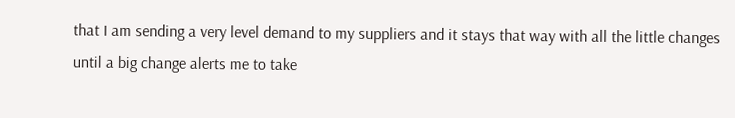that I am sending a very level demand to my suppliers and it stays that way with all the little changes until a big change alerts me to take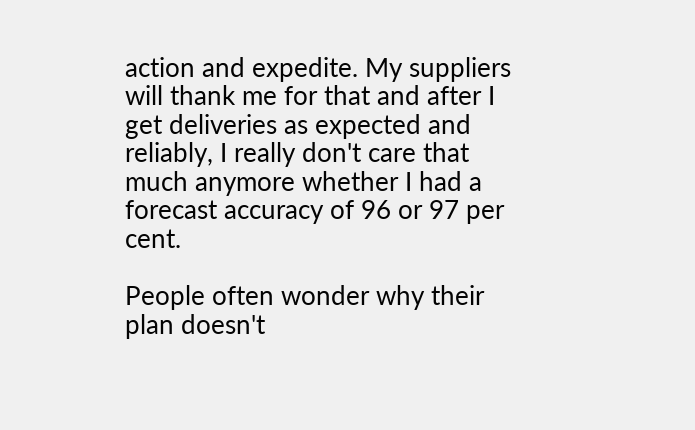action and expedite. My suppliers will thank me for that and after I get deliveries as expected and reliably, I really don't care that much anymore whether I had a forecast accuracy of 96 or 97 per cent.

People often wonder why their plan doesn't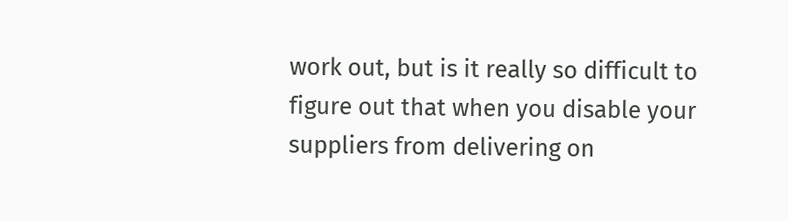work out, but is it really so difficult to figure out that when you disable your suppliers from delivering on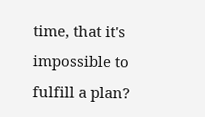time, that it's impossible to fulfill a plan?